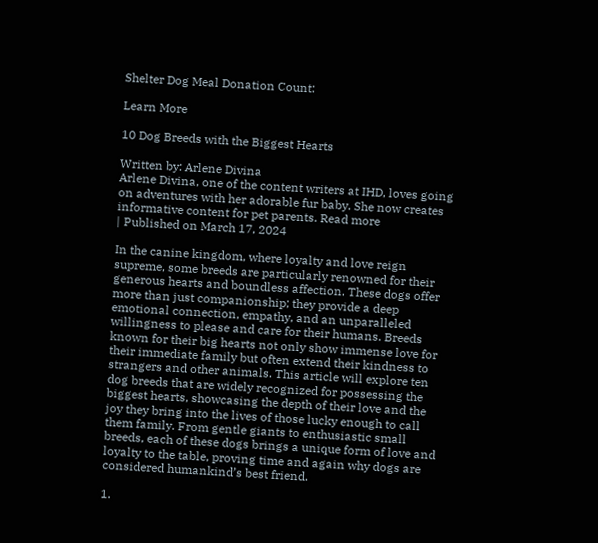Shelter Dog Meal Donation Count:

Learn More

10 Dog Breeds with the Biggest Hearts

Written by: Arlene Divina
Arlene Divina, one of the content writers at IHD, loves going on adventures with her adorable fur baby. She now creates informative content for pet parents. Read more
| Published on March 17, 2024

In the canine kingdom, where loyalty and love reign supreme, some breeds are particularly renowned for their generous hearts and boundless affection. These dogs offer more than just companionship; they provide a deep emotional connection, empathy, and an unparalleled willingness to please and care for their humans. Breeds known for their big hearts not only show immense love for their immediate family but often extend their kindness to strangers and other animals. This article will explore ten dog breeds that are widely recognized for possessing the biggest hearts, showcasing the depth of their love and the joy they bring into the lives of those lucky enough to call them family. From gentle giants to enthusiastic small breeds, each of these dogs brings a unique form of love and loyalty to the table, proving time and again why dogs are considered humankind’s best friend.

1.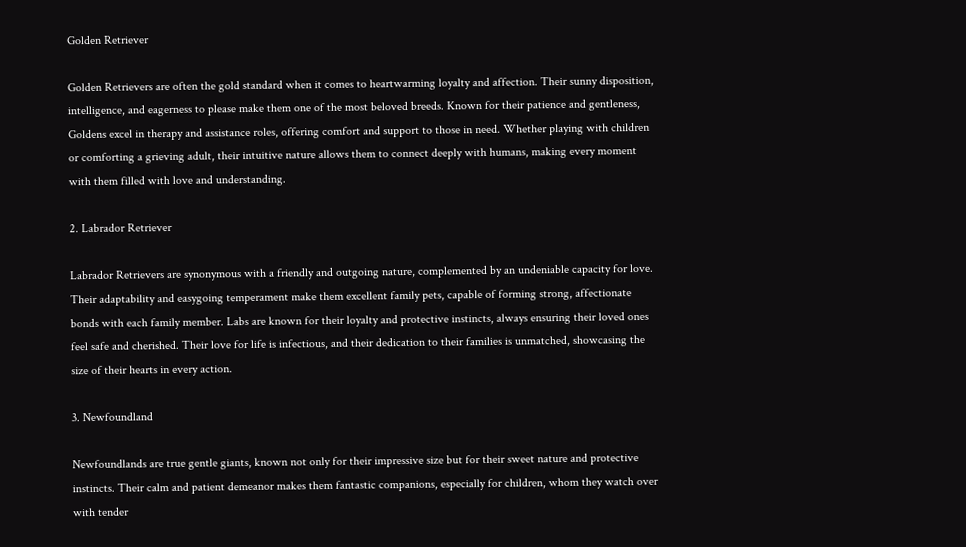Golden Retriever

Golden Retrievers are often the gold standard when it comes to heartwarming loyalty and affection. Their sunny disposition, intelligence, and eagerness to please make them one of the most beloved breeds. Known for their patience and gentleness, Goldens excel in therapy and assistance roles, offering comfort and support to those in need. Whether playing with children or comforting a grieving adult, their intuitive nature allows them to connect deeply with humans, making every moment with them filled with love and understanding.

2. Labrador Retriever

Labrador Retrievers are synonymous with a friendly and outgoing nature, complemented by an undeniable capacity for love. Their adaptability and easygoing temperament make them excellent family pets, capable of forming strong, affectionate bonds with each family member. Labs are known for their loyalty and protective instincts, always ensuring their loved ones feel safe and cherished. Their love for life is infectious, and their dedication to their families is unmatched, showcasing the size of their hearts in every action.

3. Newfoundland

Newfoundlands are true gentle giants, known not only for their impressive size but for their sweet nature and protective instincts. Their calm and patient demeanor makes them fantastic companions, especially for children, whom they watch over with tender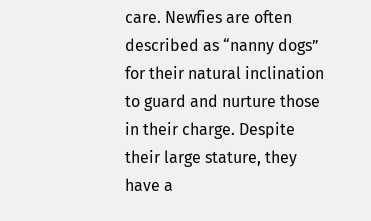care. Newfies are often described as “nanny dogs” for their natural inclination to guard and nurture those in their charge. Despite their large stature, they have a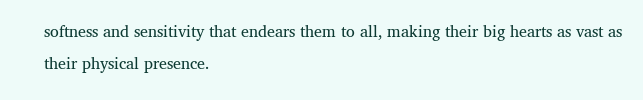softness and sensitivity that endears them to all, making their big hearts as vast as their physical presence.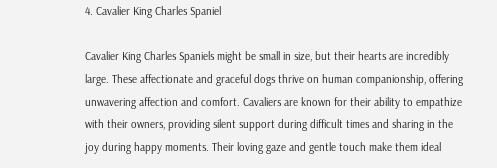4. Cavalier King Charles Spaniel

Cavalier King Charles Spaniels might be small in size, but their hearts are incredibly large. These affectionate and graceful dogs thrive on human companionship, offering unwavering affection and comfort. Cavaliers are known for their ability to empathize with their owners, providing silent support during difficult times and sharing in the joy during happy moments. Their loving gaze and gentle touch make them ideal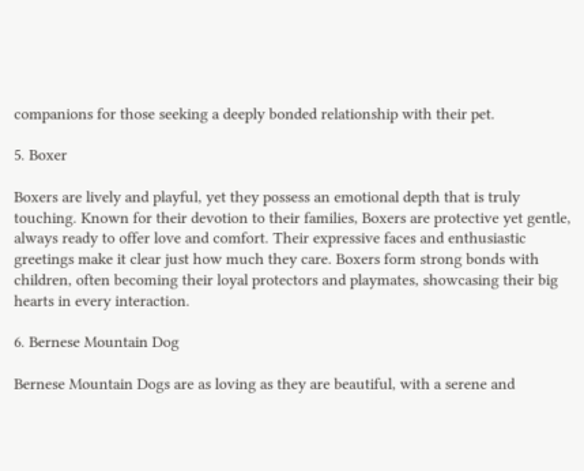companions for those seeking a deeply bonded relationship with their pet.

5. Boxer

Boxers are lively and playful, yet they possess an emotional depth that is truly touching. Known for their devotion to their families, Boxers are protective yet gentle, always ready to offer love and comfort. Their expressive faces and enthusiastic greetings make it clear just how much they care. Boxers form strong bonds with children, often becoming their loyal protectors and playmates, showcasing their big hearts in every interaction.

6. Bernese Mountain Dog

Bernese Mountain Dogs are as loving as they are beautiful, with a serene and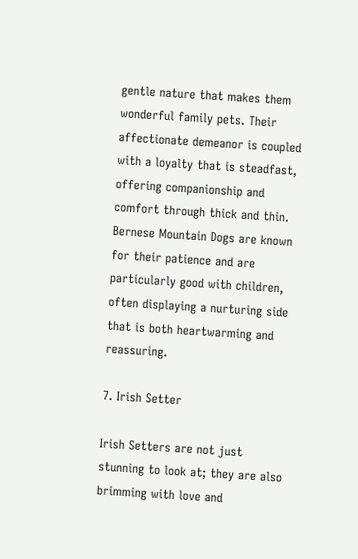gentle nature that makes them wonderful family pets. Their affectionate demeanor is coupled with a loyalty that is steadfast, offering companionship and comfort through thick and thin. Bernese Mountain Dogs are known for their patience and are particularly good with children, often displaying a nurturing side that is both heartwarming and reassuring.

7. Irish Setter

Irish Setters are not just stunning to look at; they are also brimming with love and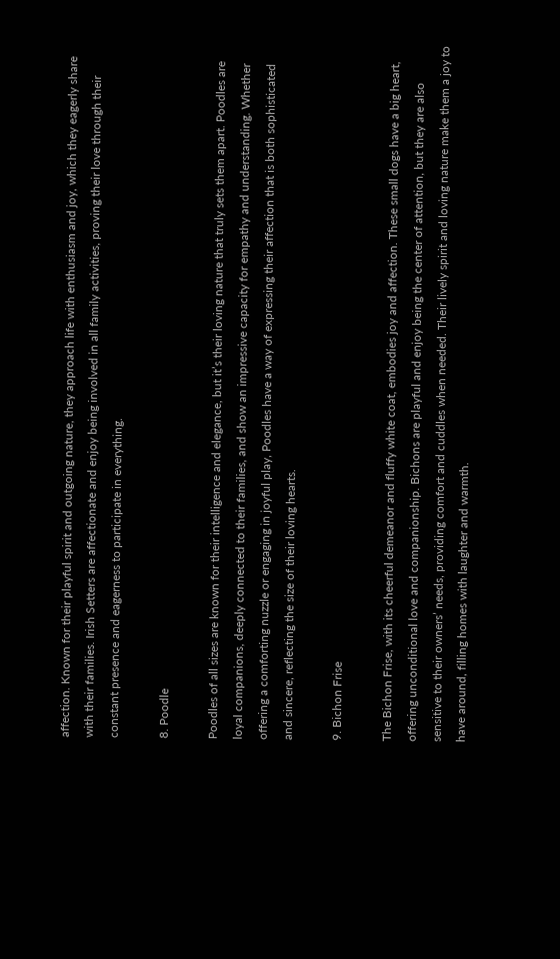affection. Known for their playful spirit and outgoing nature, they approach life with enthusiasm and joy, which they eagerly share with their families. Irish Setters are affectionate and enjoy being involved in all family activities, proving their love through their constant presence and eagerness to participate in everything.

8. Poodle

Poodles of all sizes are known for their intelligence and elegance, but it’s their loving nature that truly sets them apart. Poodles are loyal companions, deeply connected to their families, and show an impressive capacity for empathy and understanding. Whether offering a comforting nuzzle or engaging in joyful play, Poodles have a way of expressing their affection that is both sophisticated and sincere, reflecting the size of their loving hearts.

9. Bichon Frise

The Bichon Frise, with its cheerful demeanor and fluffy white coat, embodies joy and affection. These small dogs have a big heart, offering unconditional love and companionship. Bichons are playful and enjoy being the center of attention, but they are also sensitive to their owners’ needs, providing comfort and cuddles when needed. Their lively spirit and loving nature make them a joy to have around, filling homes with laughter and warmth.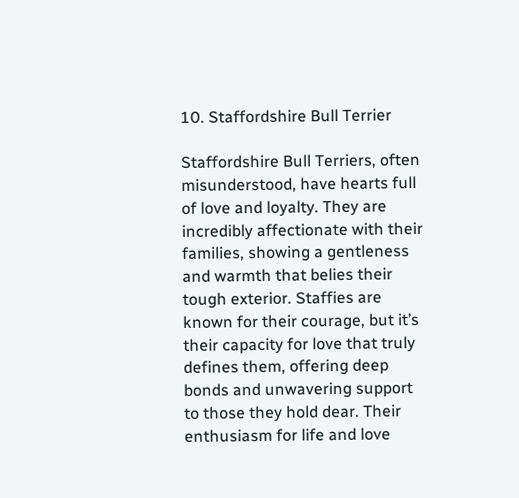10. Staffordshire Bull Terrier

Staffordshire Bull Terriers, often misunderstood, have hearts full of love and loyalty. They are incredibly affectionate with their families, showing a gentleness and warmth that belies their tough exterior. Staffies are known for their courage, but it’s their capacity for love that truly defines them, offering deep bonds and unwavering support to those they hold dear. Their enthusiasm for life and love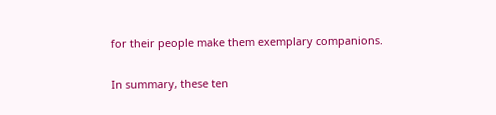for their people make them exemplary companions.

In summary, these ten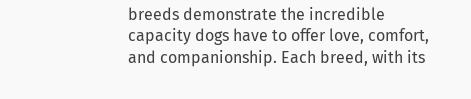breeds demonstrate the incredible capacity dogs have to offer love, comfort, and companionship. Each breed, with its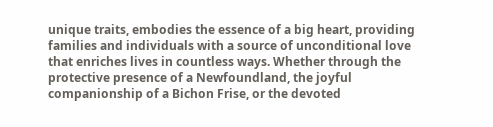unique traits, embodies the essence of a big heart, providing families and individuals with a source of unconditional love that enriches lives in countless ways. Whether through the protective presence of a Newfoundland, the joyful companionship of a Bichon Frise, or the devoted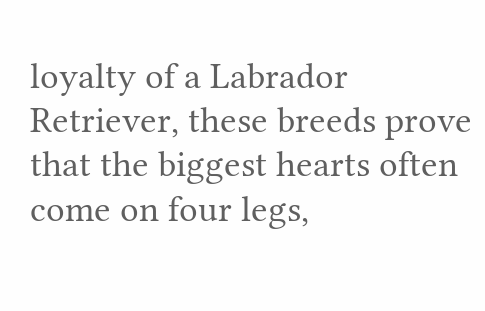loyalty of a Labrador Retriever, these breeds prove that the biggest hearts often come on four legs,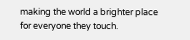making the world a brighter place for everyone they touch.